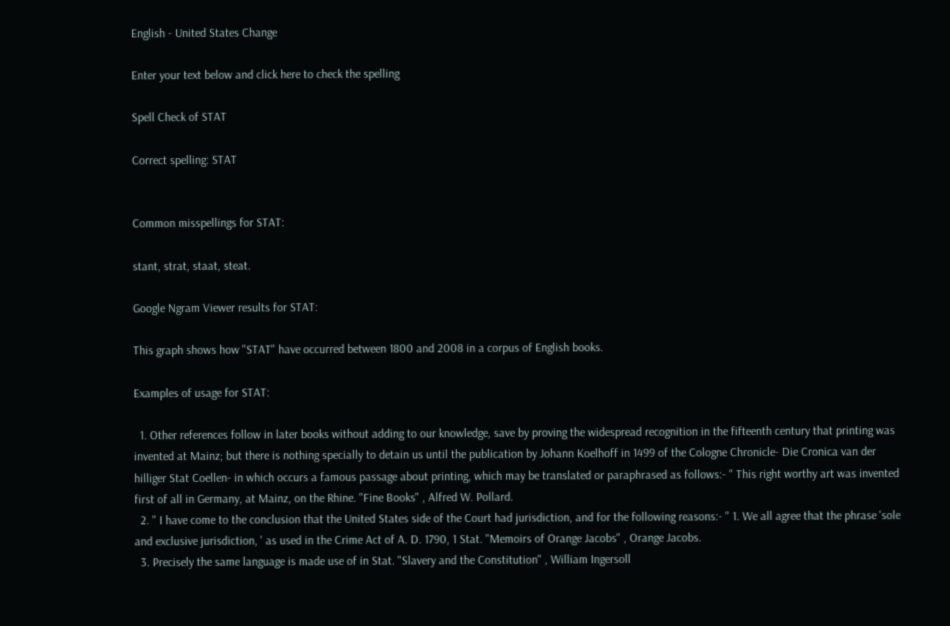English - United States Change

Enter your text below and click here to check the spelling

Spell Check of STAT

Correct spelling: STAT


Common misspellings for STAT:

stant, strat, staat, steat.

Google Ngram Viewer results for STAT:

This graph shows how "STAT" have occurred between 1800 and 2008 in a corpus of English books.

Examples of usage for STAT:

  1. Other references follow in later books without adding to our knowledge, save by proving the widespread recognition in the fifteenth century that printing was invented at Mainz; but there is nothing specially to detain us until the publication by Johann Koelhoff in 1499 of the Cologne Chronicle- Die Cronica van der hilliger Stat Coellen- in which occurs a famous passage about printing, which may be translated or paraphrased as follows:- " This right worthy art was invented first of all in Germany, at Mainz, on the Rhine. "Fine Books" , Alfred W. Pollard.
  2. " I have come to the conclusion that the United States side of the Court had jurisdiction, and for the following reasons:- " 1. We all agree that the phrase 'sole and exclusive jurisdiction, ' as used in the Crime Act of A. D. 1790, 1 Stat. "Memoirs of Orange Jacobs" , Orange Jacobs.
  3. Precisely the same language is made use of in Stat. "Slavery and the Constitution" , William Ingersoll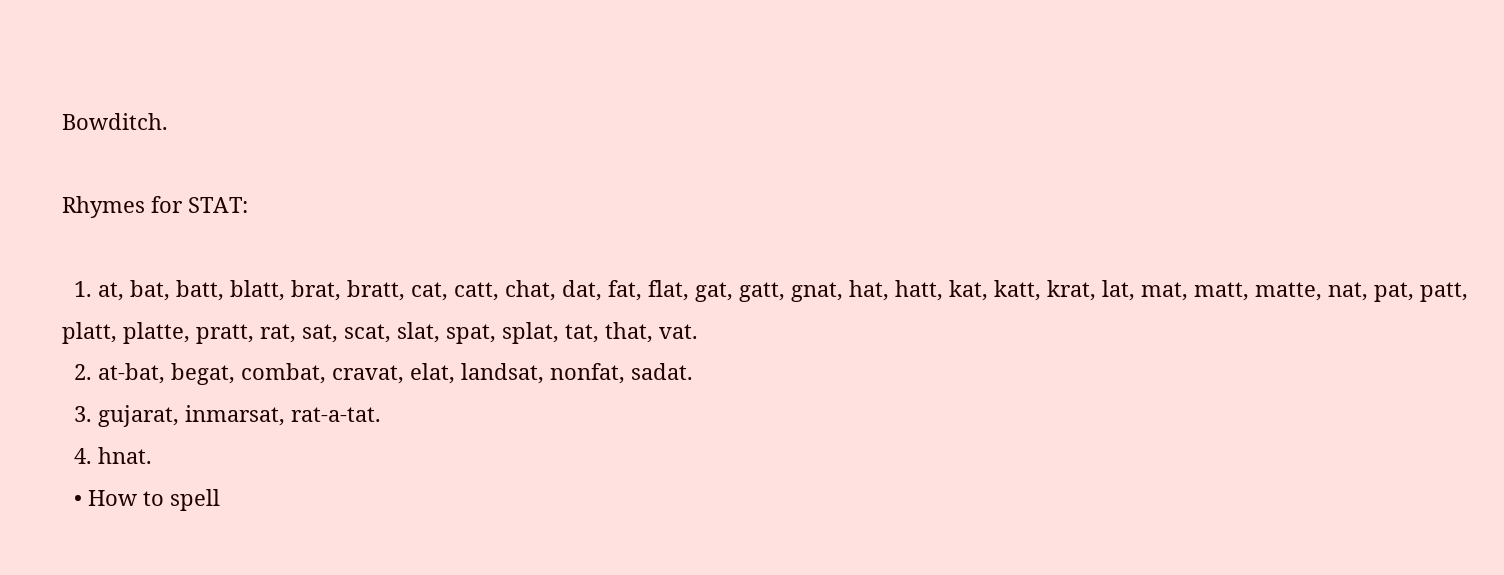Bowditch.

Rhymes for STAT:

  1. at, bat, batt, blatt, brat, bratt, cat, catt, chat, dat, fat, flat, gat, gatt, gnat, hat, hatt, kat, katt, krat, lat, mat, matt, matte, nat, pat, patt, platt, platte, pratt, rat, sat, scat, slat, spat, splat, tat, that, vat.
  2. at-bat, begat, combat, cravat, elat, landsat, nonfat, sadat.
  3. gujarat, inmarsat, rat-a-tat.
  4. hnat.
  • How to spell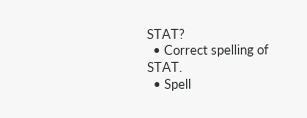STAT?
  • Correct spelling of STAT.
  • Spell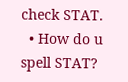check STAT.
  • How do u spell STAT?